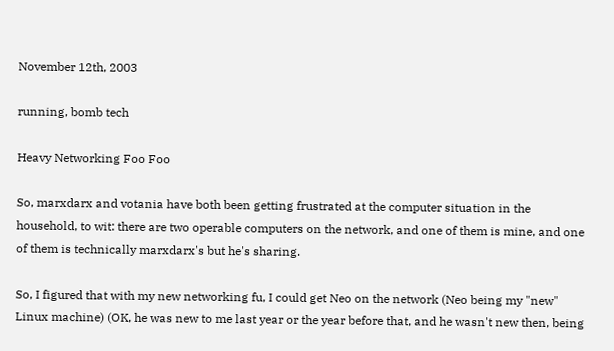November 12th, 2003

running, bomb tech

Heavy Networking Foo Foo

So, marxdarx and votania have both been getting frustrated at the computer situation in the household, to wit: there are two operable computers on the network, and one of them is mine, and one of them is technically marxdarx's but he's sharing.

So, I figured that with my new networking fu, I could get Neo on the network (Neo being my "new" Linux machine) (OK, he was new to me last year or the year before that, and he wasn't new then, being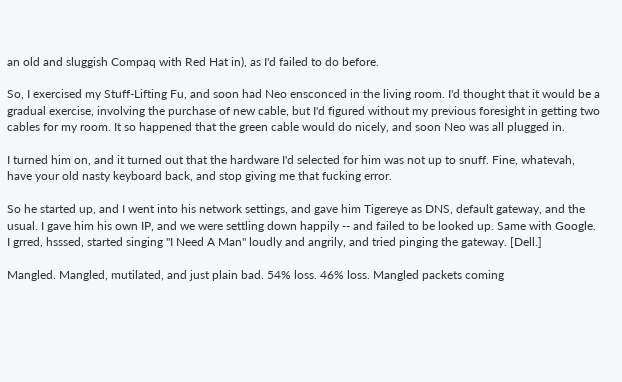an old and sluggish Compaq with Red Hat in), as I'd failed to do before.

So, I exercised my Stuff-Lifting Fu, and soon had Neo ensconced in the living room. I'd thought that it would be a gradual exercise, involving the purchase of new cable, but I'd figured without my previous foresight in getting two cables for my room. It so happened that the green cable would do nicely, and soon Neo was all plugged in.

I turned him on, and it turned out that the hardware I'd selected for him was not up to snuff. Fine, whatevah, have your old nasty keyboard back, and stop giving me that fucking error.

So he started up, and I went into his network settings, and gave him Tigereye as DNS, default gateway, and the usual. I gave him his own IP, and we were settling down happily -- and failed to be looked up. Same with Google. I grred, hsssed, started singing "I Need A Man" loudly and angrily, and tried pinging the gateway. [Dell.]

Mangled. Mangled, mutilated, and just plain bad. 54% loss. 46% loss. Mangled packets coming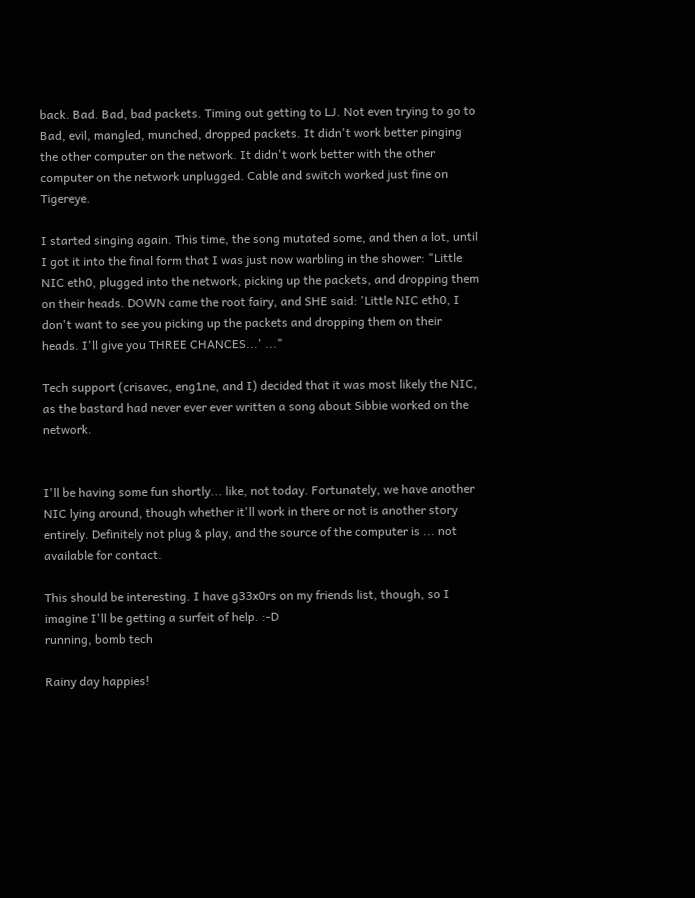back. Bad. Bad, bad packets. Timing out getting to LJ. Not even trying to go to Bad, evil, mangled, munched, dropped packets. It didn't work better pinging the other computer on the network. It didn't work better with the other computer on the network unplugged. Cable and switch worked just fine on Tigereye.

I started singing again. This time, the song mutated some, and then a lot, until I got it into the final form that I was just now warbling in the shower: "Little NIC eth0, plugged into the network, picking up the packets, and dropping them on their heads. DOWN came the root fairy, and SHE said: 'Little NIC eth0, I don't want to see you picking up the packets and dropping them on their heads. I'll give you THREE CHANCES...' ..."

Tech support (crisavec, eng1ne, and I) decided that it was most likely the NIC, as the bastard had never ever ever written a song about Sibbie worked on the network.


I'll be having some fun shortly... like, not today. Fortunately, we have another NIC lying around, though whether it'll work in there or not is another story entirely. Definitely not plug & play, and the source of the computer is ... not available for contact.

This should be interesting. I have g33x0rs on my friends list, though, so I imagine I'll be getting a surfeit of help. :-D
running, bomb tech

Rainy day happies!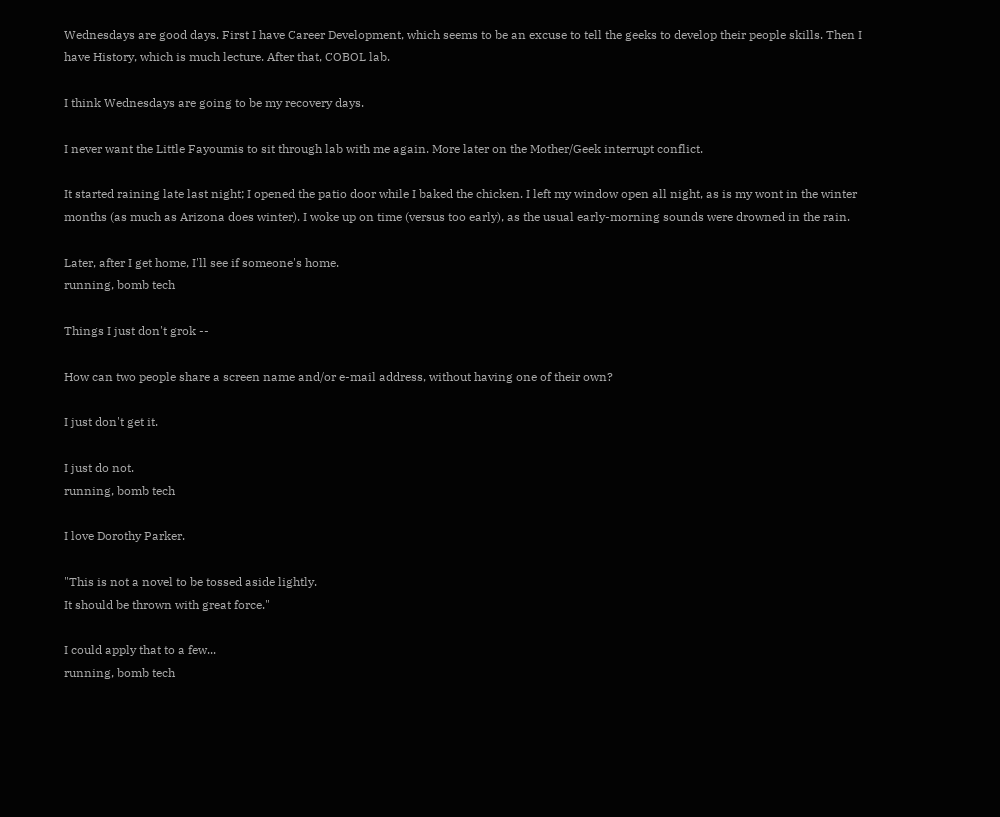Wednesdays are good days. First I have Career Development, which seems to be an excuse to tell the geeks to develop their people skills. Then I have History, which is much lecture. After that, COBOL lab.

I think Wednesdays are going to be my recovery days.

I never want the Little Fayoumis to sit through lab with me again. More later on the Mother/Geek interrupt conflict.

It started raining late last night; I opened the patio door while I baked the chicken. I left my window open all night, as is my wont in the winter months (as much as Arizona does winter). I woke up on time (versus too early), as the usual early-morning sounds were drowned in the rain.

Later, after I get home, I'll see if someone's home.
running, bomb tech

Things I just don't grok --

How can two people share a screen name and/or e-mail address, without having one of their own?

I just don't get it.

I just do not.
running, bomb tech

I love Dorothy Parker.

"This is not a novel to be tossed aside lightly.
It should be thrown with great force."

I could apply that to a few...
running, bomb tech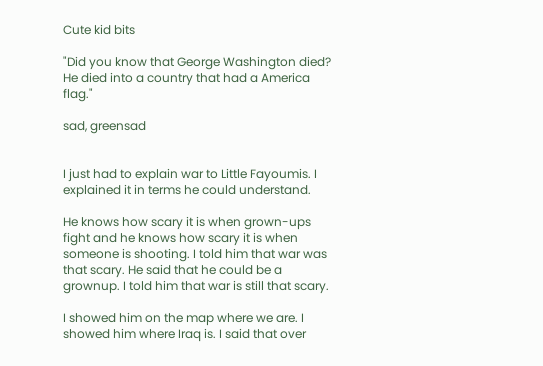Cute kid bits

"Did you know that George Washington died? He died into a country that had a America flag."

sad, greensad


I just had to explain war to Little Fayoumis. I explained it in terms he could understand.

He knows how scary it is when grown-ups fight and he knows how scary it is when someone is shooting. I told him that war was that scary. He said that he could be a grownup. I told him that war is still that scary.

I showed him on the map where we are. I showed him where Iraq is. I said that over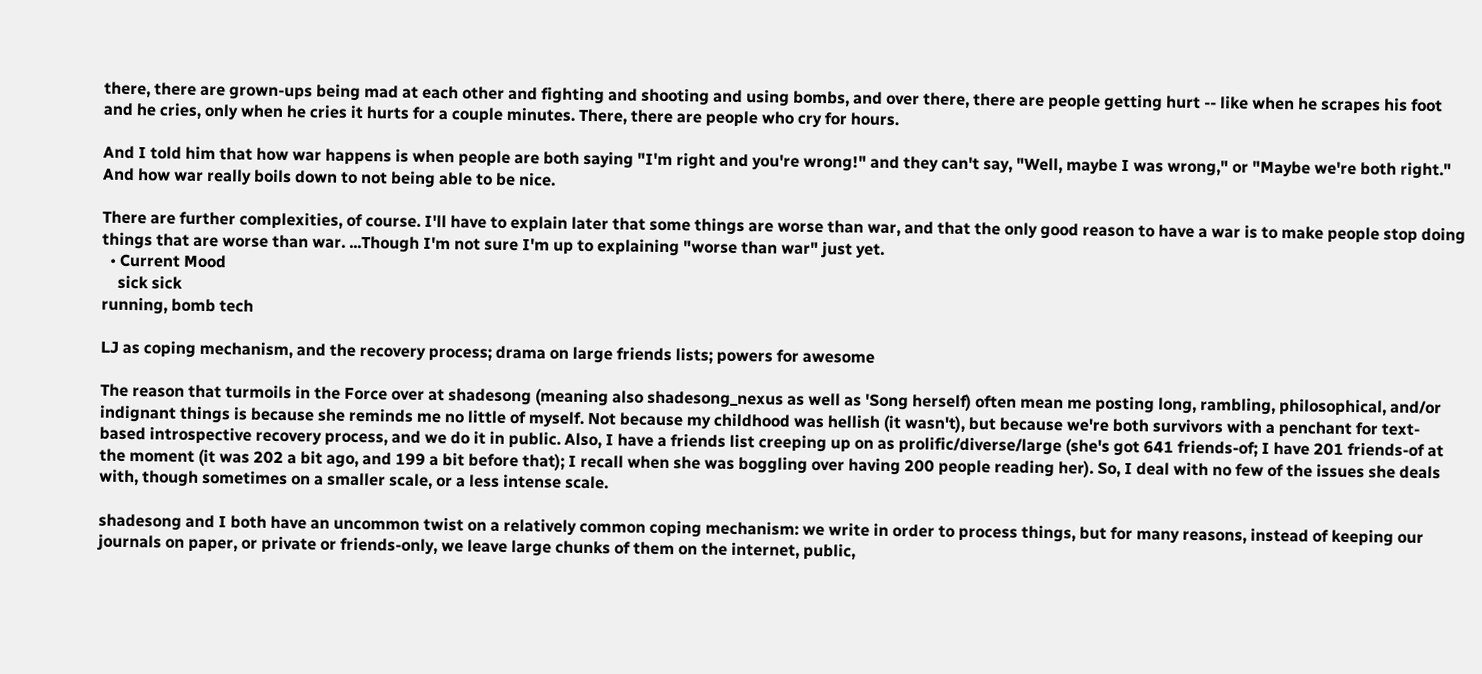there, there are grown-ups being mad at each other and fighting and shooting and using bombs, and over there, there are people getting hurt -- like when he scrapes his foot and he cries, only when he cries it hurts for a couple minutes. There, there are people who cry for hours.

And I told him that how war happens is when people are both saying "I'm right and you're wrong!" and they can't say, "Well, maybe I was wrong," or "Maybe we're both right." And how war really boils down to not being able to be nice.

There are further complexities, of course. I'll have to explain later that some things are worse than war, and that the only good reason to have a war is to make people stop doing things that are worse than war. ...Though I'm not sure I'm up to explaining "worse than war" just yet.
  • Current Mood
    sick sick
running, bomb tech

LJ as coping mechanism, and the recovery process; drama on large friends lists; powers for awesome

The reason that turmoils in the Force over at shadesong (meaning also shadesong_nexus as well as 'Song herself) often mean me posting long, rambling, philosophical, and/or indignant things is because she reminds me no little of myself. Not because my childhood was hellish (it wasn't), but because we're both survivors with a penchant for text-based introspective recovery process, and we do it in public. Also, I have a friends list creeping up on as prolific/diverse/large (she's got 641 friends-of; I have 201 friends-of at the moment (it was 202 a bit ago, and 199 a bit before that); I recall when she was boggling over having 200 people reading her). So, I deal with no few of the issues she deals with, though sometimes on a smaller scale, or a less intense scale.

shadesong and I both have an uncommon twist on a relatively common coping mechanism: we write in order to process things, but for many reasons, instead of keeping our journals on paper, or private or friends-only, we leave large chunks of them on the internet, public,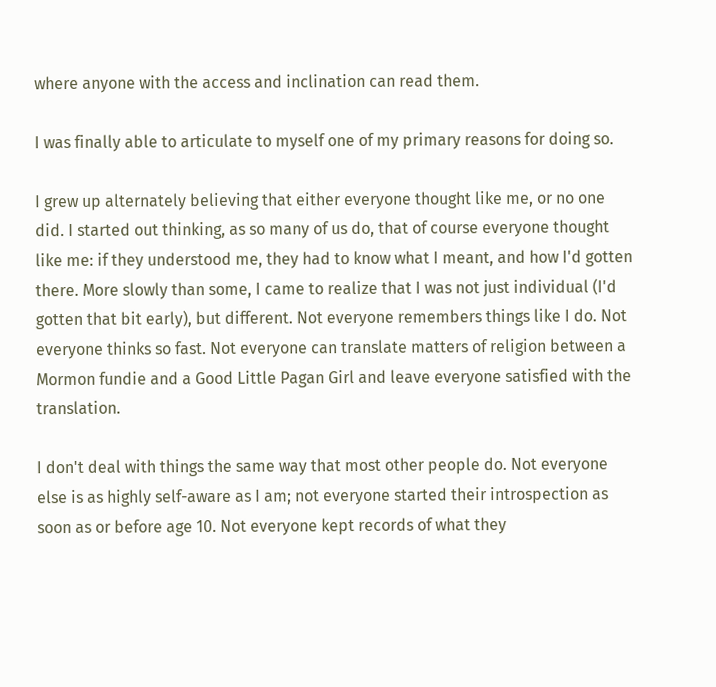where anyone with the access and inclination can read them.

I was finally able to articulate to myself one of my primary reasons for doing so.

I grew up alternately believing that either everyone thought like me, or no one did. I started out thinking, as so many of us do, that of course everyone thought like me: if they understood me, they had to know what I meant, and how I'd gotten there. More slowly than some, I came to realize that I was not just individual (I'd gotten that bit early), but different. Not everyone remembers things like I do. Not everyone thinks so fast. Not everyone can translate matters of religion between a Mormon fundie and a Good Little Pagan Girl and leave everyone satisfied with the translation.

I don't deal with things the same way that most other people do. Not everyone else is as highly self-aware as I am; not everyone started their introspection as soon as or before age 10. Not everyone kept records of what they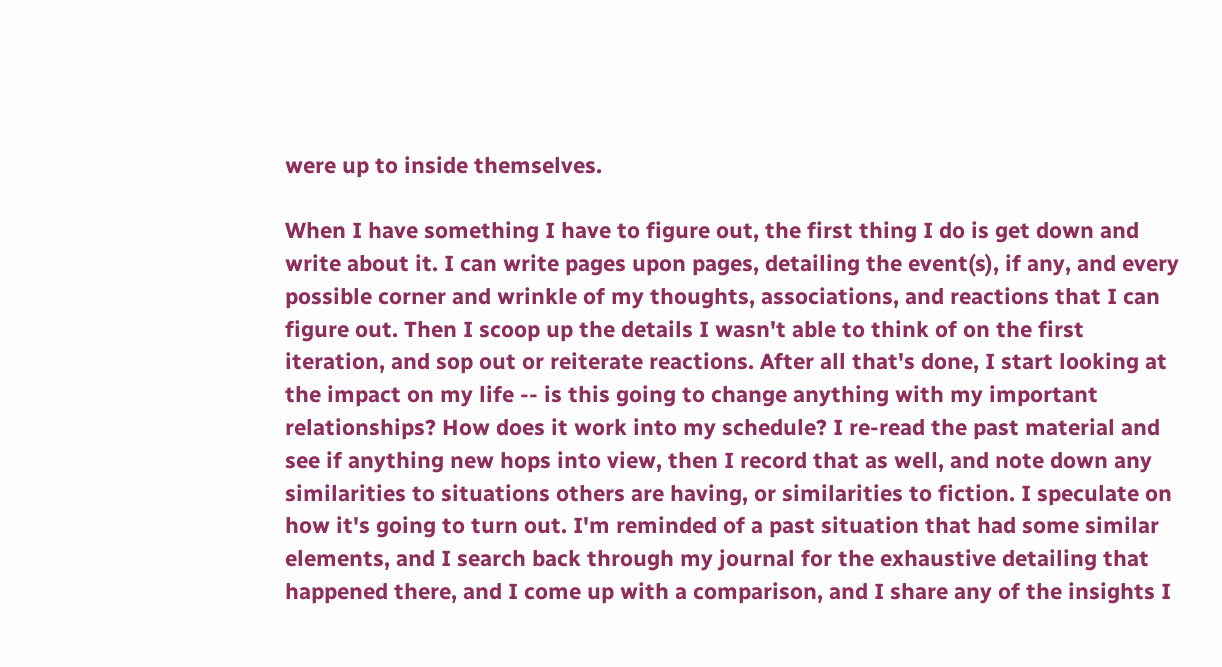were up to inside themselves.

When I have something I have to figure out, the first thing I do is get down and write about it. I can write pages upon pages, detailing the event(s), if any, and every possible corner and wrinkle of my thoughts, associations, and reactions that I can figure out. Then I scoop up the details I wasn't able to think of on the first iteration, and sop out or reiterate reactions. After all that's done, I start looking at the impact on my life -- is this going to change anything with my important relationships? How does it work into my schedule? I re-read the past material and see if anything new hops into view, then I record that as well, and note down any similarities to situations others are having, or similarities to fiction. I speculate on how it's going to turn out. I'm reminded of a past situation that had some similar elements, and I search back through my journal for the exhaustive detailing that happened there, and I come up with a comparison, and I share any of the insights I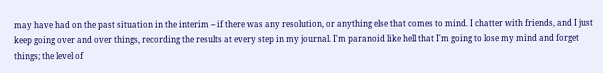may have had on the past situation in the interim -- if there was any resolution, or anything else that comes to mind. I chatter with friends, and I just keep going over and over things, recording the results at every step in my journal. I'm paranoid like hell that I'm going to lose my mind and forget things; the level of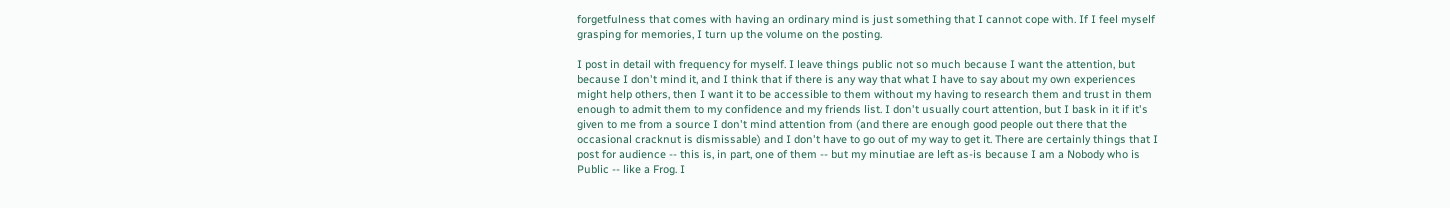forgetfulness that comes with having an ordinary mind is just something that I cannot cope with. If I feel myself grasping for memories, I turn up the volume on the posting.

I post in detail with frequency for myself. I leave things public not so much because I want the attention, but because I don't mind it, and I think that if there is any way that what I have to say about my own experiences might help others, then I want it to be accessible to them without my having to research them and trust in them enough to admit them to my confidence and my friends list. I don't usually court attention, but I bask in it if it's given to me from a source I don't mind attention from (and there are enough good people out there that the occasional cracknut is dismissable) and I don't have to go out of my way to get it. There are certainly things that I post for audience -- this is, in part, one of them -- but my minutiae are left as-is because I am a Nobody who is Public -- like a Frog. I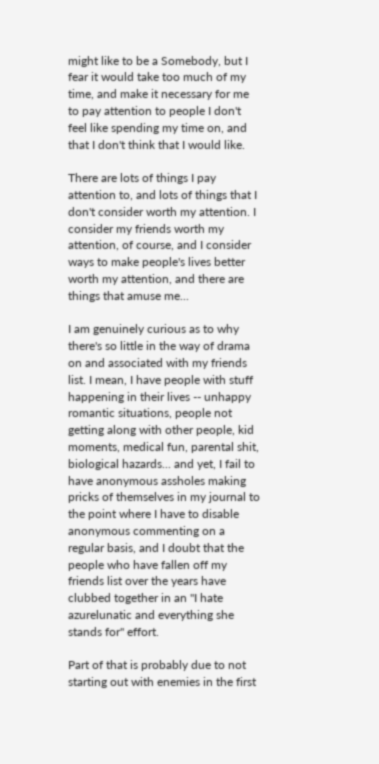might like to be a Somebody, but I fear it would take too much of my time, and make it necessary for me to pay attention to people I don't feel like spending my time on, and that I don't think that I would like.

There are lots of things I pay attention to, and lots of things that I don't consider worth my attention. I consider my friends worth my attention, of course, and I consider ways to make people's lives better worth my attention, and there are things that amuse me...

I am genuinely curious as to why there's so little in the way of drama on and associated with my friends list. I mean, I have people with stuff happening in their lives -- unhappy romantic situations, people not getting along with other people, kid moments, medical fun, parental shit, biological hazards... and yet, I fail to have anonymous assholes making pricks of themselves in my journal to the point where I have to disable anonymous commenting on a regular basis, and I doubt that the people who have fallen off my friends list over the years have clubbed together in an "I hate azurelunatic and everything she stands for" effort.

Part of that is probably due to not starting out with enemies in the first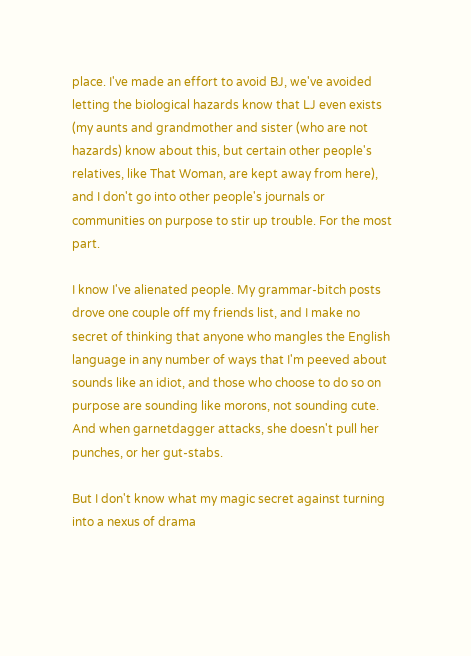place. I've made an effort to avoid BJ, we've avoided letting the biological hazards know that LJ even exists (my aunts and grandmother and sister (who are not hazards) know about this, but certain other people's relatives, like That Woman, are kept away from here), and I don't go into other people's journals or communities on purpose to stir up trouble. For the most part.

I know I've alienated people. My grammar-bitch posts drove one couple off my friends list, and I make no secret of thinking that anyone who mangles the English language in any number of ways that I'm peeved about sounds like an idiot, and those who choose to do so on purpose are sounding like morons, not sounding cute. And when garnetdagger attacks, she doesn't pull her punches, or her gut-stabs.

But I don't know what my magic secret against turning into a nexus of drama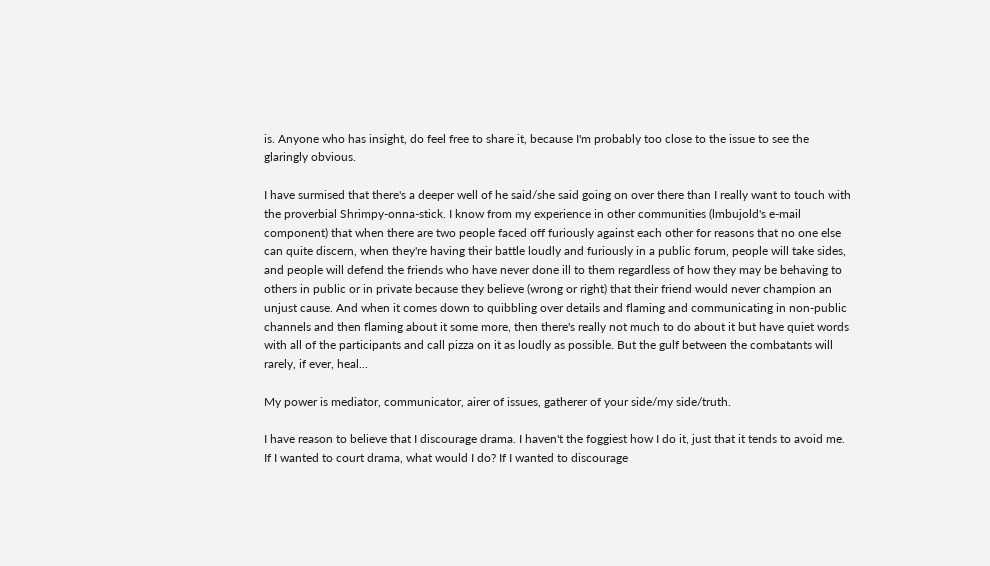is. Anyone who has insight, do feel free to share it, because I'm probably too close to the issue to see the glaringly obvious.

I have surmised that there's a deeper well of he said/she said going on over there than I really want to touch with the proverbial Shrimpy-onna-stick. I know from my experience in other communities (lmbujold's e-mail component) that when there are two people faced off furiously against each other for reasons that no one else can quite discern, when they're having their battle loudly and furiously in a public forum, people will take sides, and people will defend the friends who have never done ill to them regardless of how they may be behaving to others in public or in private because they believe (wrong or right) that their friend would never champion an unjust cause. And when it comes down to quibbling over details and flaming and communicating in non-public channels and then flaming about it some more, then there's really not much to do about it but have quiet words with all of the participants and call pizza on it as loudly as possible. But the gulf between the combatants will rarely, if ever, heal...

My power is mediator, communicator, airer of issues, gatherer of your side/my side/truth.

I have reason to believe that I discourage drama. I haven't the foggiest how I do it, just that it tends to avoid me. If I wanted to court drama, what would I do? If I wanted to discourage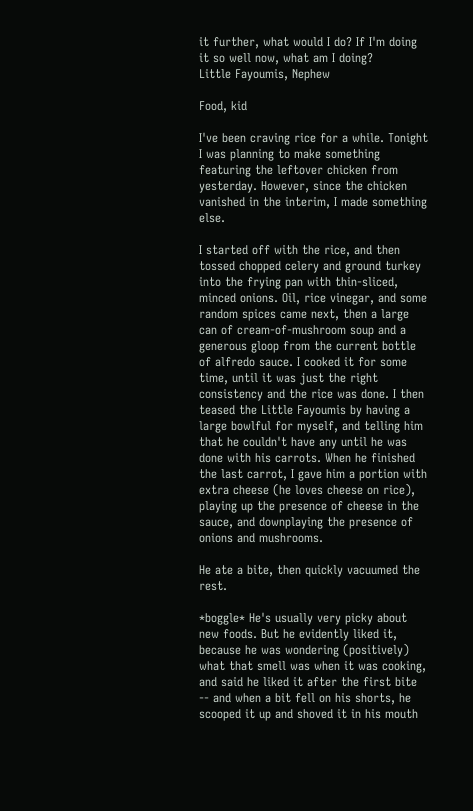it further, what would I do? If I'm doing it so well now, what am I doing?
Little Fayoumis, Nephew

Food, kid

I've been craving rice for a while. Tonight I was planning to make something featuring the leftover chicken from yesterday. However, since the chicken vanished in the interim, I made something else.

I started off with the rice, and then tossed chopped celery and ground turkey into the frying pan with thin-sliced, minced onions. Oil, rice vinegar, and some random spices came next, then a large can of cream-of-mushroom soup and a generous gloop from the current bottle of alfredo sauce. I cooked it for some time, until it was just the right consistency and the rice was done. I then teased the Little Fayoumis by having a large bowlful for myself, and telling him that he couldn't have any until he was done with his carrots. When he finished the last carrot, I gave him a portion with extra cheese (he loves cheese on rice), playing up the presence of cheese in the sauce, and downplaying the presence of onions and mushrooms.

He ate a bite, then quickly vacuumed the rest.

*boggle* He's usually very picky about new foods. But he evidently liked it, because he was wondering (positively) what that smell was when it was cooking, and said he liked it after the first bite -- and when a bit fell on his shorts, he scooped it up and shoved it in his mouth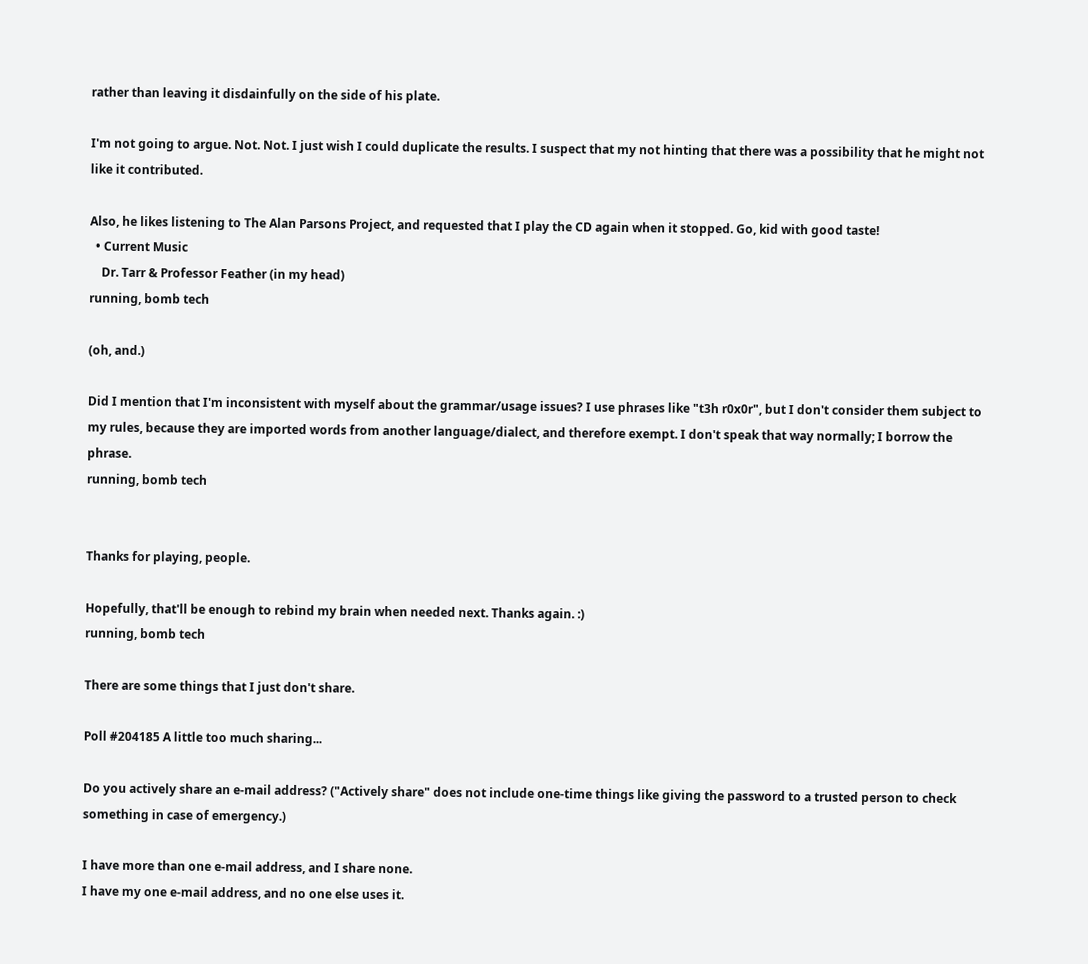rather than leaving it disdainfully on the side of his plate.

I'm not going to argue. Not. Not. I just wish I could duplicate the results. I suspect that my not hinting that there was a possibility that he might not like it contributed.

Also, he likes listening to The Alan Parsons Project, and requested that I play the CD again when it stopped. Go, kid with good taste!
  • Current Music
    Dr. Tarr & Professor Feather (in my head)
running, bomb tech

(oh, and.)

Did I mention that I'm inconsistent with myself about the grammar/usage issues? I use phrases like "t3h r0x0r", but I don't consider them subject to my rules, because they are imported words from another language/dialect, and therefore exempt. I don't speak that way normally; I borrow the phrase.
running, bomb tech


Thanks for playing, people.

Hopefully, that'll be enough to rebind my brain when needed next. Thanks again. :)
running, bomb tech

There are some things that I just don't share.

Poll #204185 A little too much sharing...

Do you actively share an e-mail address? ("Actively share" does not include one-time things like giving the password to a trusted person to check something in case of emergency.)

I have more than one e-mail address, and I share none.
I have my one e-mail address, and no one else uses it.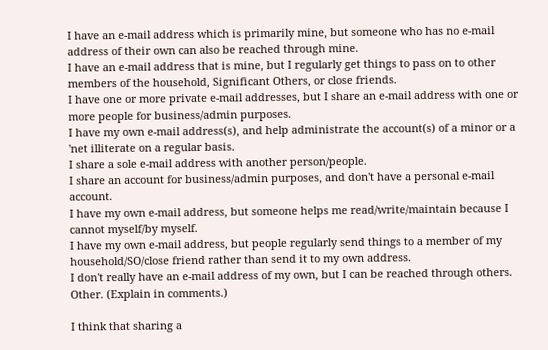I have an e-mail address which is primarily mine, but someone who has no e-mail address of their own can also be reached through mine.
I have an e-mail address that is mine, but I regularly get things to pass on to other members of the household, Significant Others, or close friends.
I have one or more private e-mail addresses, but I share an e-mail address with one or more people for business/admin purposes.
I have my own e-mail address(s), and help administrate the account(s) of a minor or a 'net illiterate on a regular basis.
I share a sole e-mail address with another person/people.
I share an account for business/admin purposes, and don't have a personal e-mail account.
I have my own e-mail address, but someone helps me read/write/maintain because I cannot myself/by myself.
I have my own e-mail address, but people regularly send things to a member of my household/SO/close friend rather than send it to my own address.
I don't really have an e-mail address of my own, but I can be reached through others.
Other. (Explain in comments.)

I think that sharing a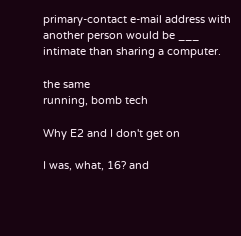primary-contact e-mail address with another person would be ___ intimate than sharing a computer.

the same
running, bomb tech

Why E2 and I don't get on

I was, what, 16? and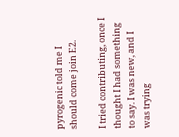pyrogenic told me I should come join E2.

I tried contributing, once I thought I had something to say. I was new, and I was trying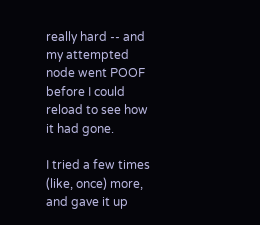really hard -- and my attempted node went POOF before I could reload to see how it had gone.

I tried a few times (like, once) more, and gave it up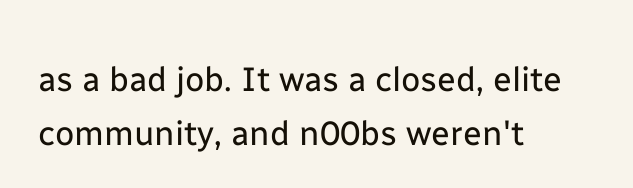as a bad job. It was a closed, elite community, and n00bs weren't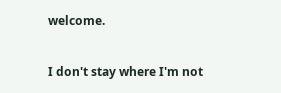welcome.

I don't stay where I'm not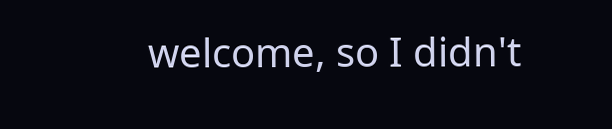welcome, so I didn't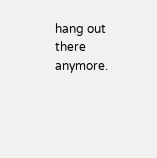hang out there anymore.